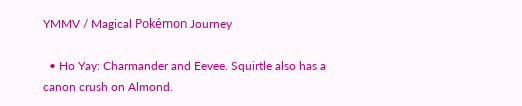YMMV / Magical Pokémon Journey

  • Ho Yay: Charmander and Eevee. Squirtle also has a canon crush on Almond.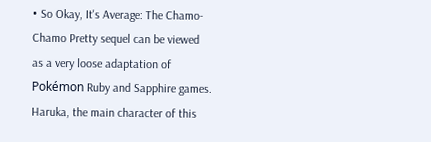• So Okay, It's Average: The Chamo-Chamo Pretty sequel can be viewed as a very loose adaptation of Pokémon Ruby and Sapphire games. Haruka, the main character of this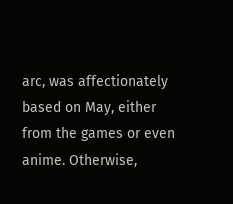arc, was affectionately based on May, either from the games or even anime. Otherwise,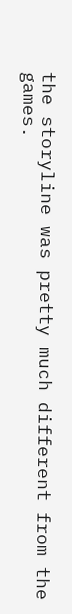the storyline was pretty much different from the games.